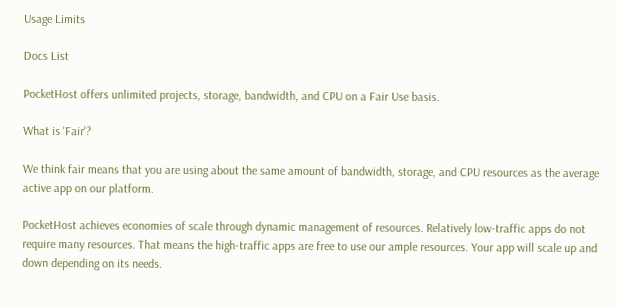Usage Limits

Docs List

PocketHost offers unlimited projects, storage, bandwidth, and CPU on a Fair Use basis.

What is 'Fair'?

We think fair means that you are using about the same amount of bandwidth, storage, and CPU resources as the average active app on our platform.

PocketHost achieves economies of scale through dynamic management of resources. Relatively low-traffic apps do not require many resources. That means the high-traffic apps are free to use our ample resources. Your app will scale up and down depending on its needs.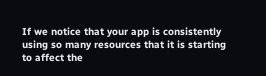If we notice that your app is consistently using so many resources that it is starting to affect the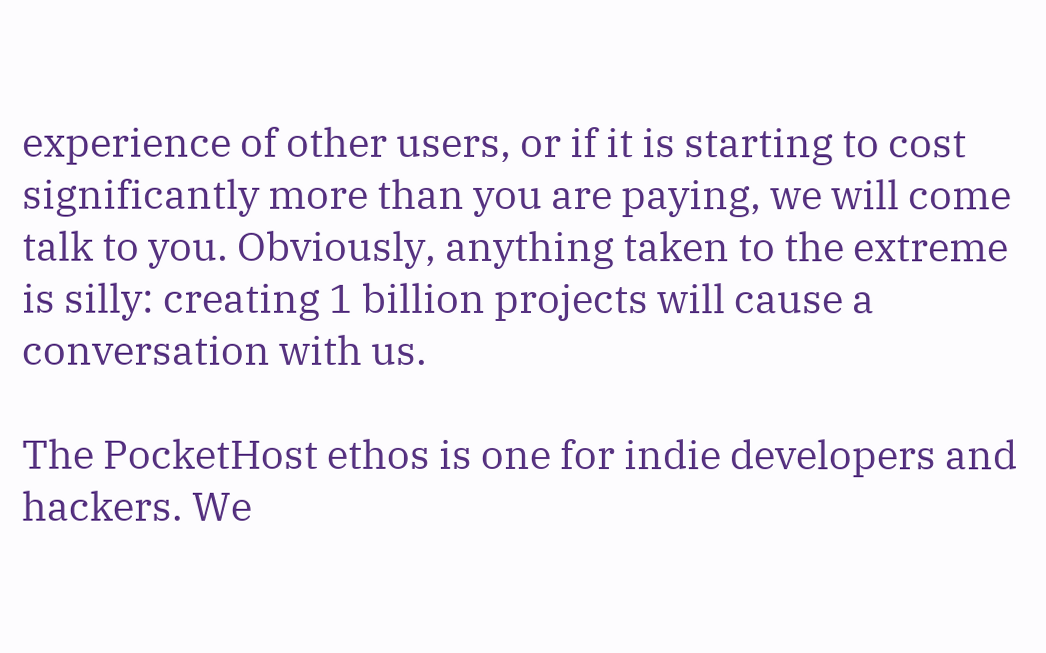experience of other users, or if it is starting to cost significantly more than you are paying, we will come talk to you. Obviously, anything taken to the extreme is silly: creating 1 billion projects will cause a conversation with us.

The PocketHost ethos is one for indie developers and hackers. We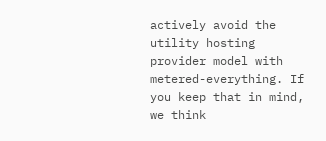actively avoid the utility hosting provider model with metered-everything. If you keep that in mind, we think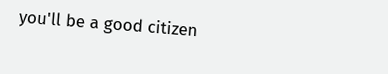you'll be a good citizen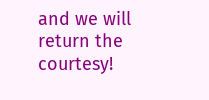and we will return the courtesy!